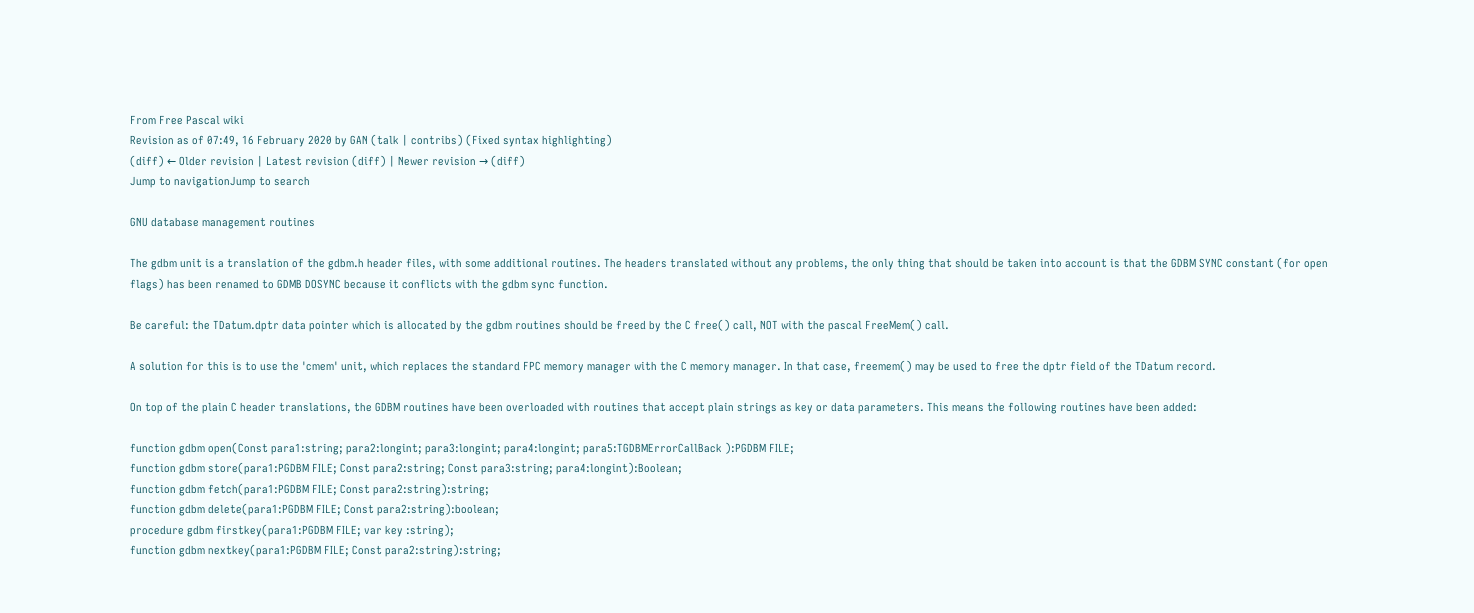From Free Pascal wiki
Revision as of 07:49, 16 February 2020 by GAN (talk | contribs) (Fixed syntax highlighting)
(diff) ← Older revision | Latest revision (diff) | Newer revision → (diff)
Jump to navigationJump to search

GNU database management routines

The gdbm unit is a translation of the gdbm.h header files, with some additional routines. The headers translated without any problems, the only thing that should be taken into account is that the GDBM SYNC constant (for open flags) has been renamed to GDMB DOSYNC because it conflicts with the gdbm sync function.

Be careful: the TDatum.dptr data pointer which is allocated by the gdbm routines should be freed by the C free() call, NOT with the pascal FreeMem() call.

A solution for this is to use the 'cmem' unit, which replaces the standard FPC memory manager with the C memory manager. In that case, freemem() may be used to free the dptr field of the TDatum record.

On top of the plain C header translations, the GDBM routines have been overloaded with routines that accept plain strings as key or data parameters. This means the following routines have been added:

function gdbm open(Const para1:string; para2:longint; para3:longint; para4:longint; para5:TGDBMErrorCallBack ):PGDBM FILE;
function gdbm store(para1:PGDBM FILE; Const para2:string; Const para3:string; para4:longint):Boolean;
function gdbm fetch(para1:PGDBM FILE; Const para2:string):string;
function gdbm delete(para1:PGDBM FILE; Const para2:string):boolean;
procedure gdbm firstkey(para1:PGDBM FILE; var key :string);
function gdbm nextkey(para1:PGDBM FILE; Const para2:string):string;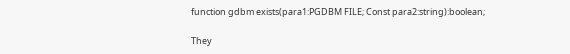function gdbm exists(para1:PGDBM FILE; Const para2:string):boolean;

They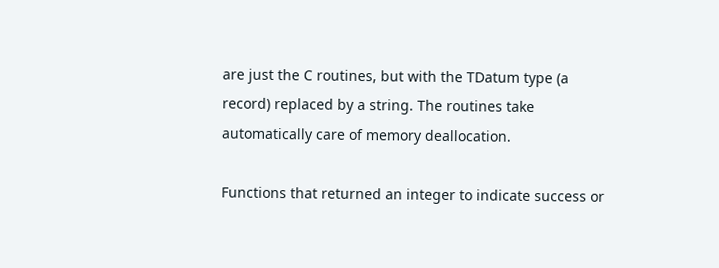are just the C routines, but with the TDatum type (a record) replaced by a string. The routines take automatically care of memory deallocation.

Functions that returned an integer to indicate success or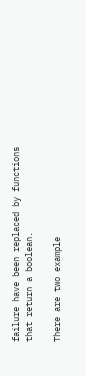failure have been replaced by functions that return a boolean.

There are two example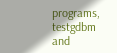programs, testgdbm and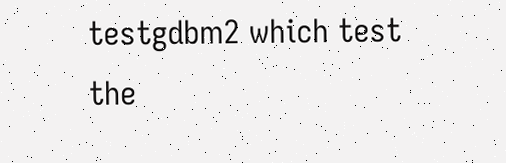testgdbm2 which test the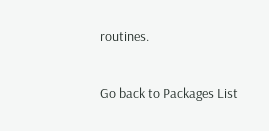routines.

Go back to Packages List